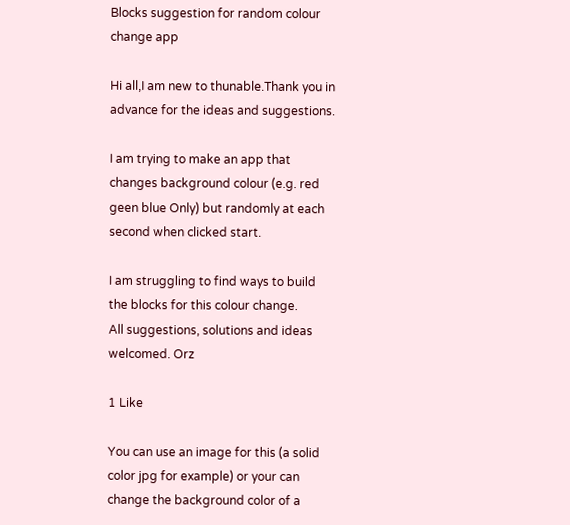Blocks suggestion for random colour change app

Hi all,I am new to thunable.Thank you in advance for the ideas and suggestions.

I am trying to make an app that changes background colour (e.g. red geen blue Only) but randomly at each second when clicked start.

I am struggling to find ways to build the blocks for this colour change.
All suggestions, solutions and ideas welcomed. Orz

1 Like

You can use an image for this (a solid color jpg for example) or your can change the background color of a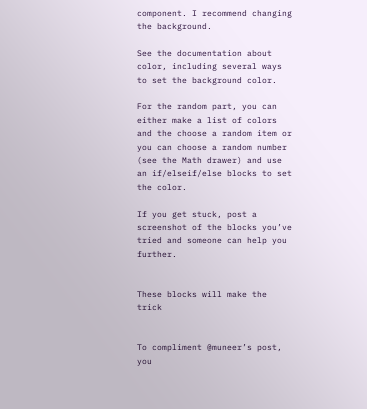component. I recommend changing the background.

See the documentation about color, including several ways to set the background color.

For the random part, you can either make a list of colors and the choose a random item or you can choose a random number (see the Math drawer) and use an if/elseif/else blocks to set the color.

If you get stuck, post a screenshot of the blocks you’ve tried and someone can help you further.


These blocks will make the trick


To compliment @muneer’s post, you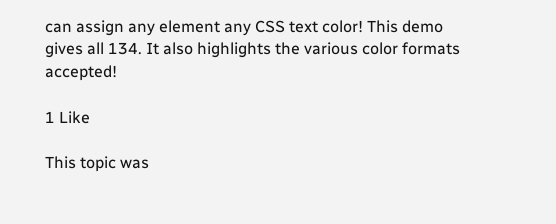can assign any element any CSS text color! This demo gives all 134. It also highlights the various color formats accepted!

1 Like

This topic was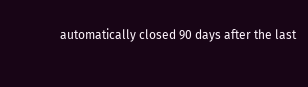automatically closed 90 days after the last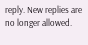reply. New replies are no longer allowed.